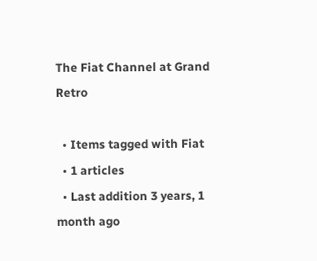The Fiat Channel at Grand Retro

  • Items tagged with Fiat
  • 1 articles
  • Last addition 3 years, 1 month ago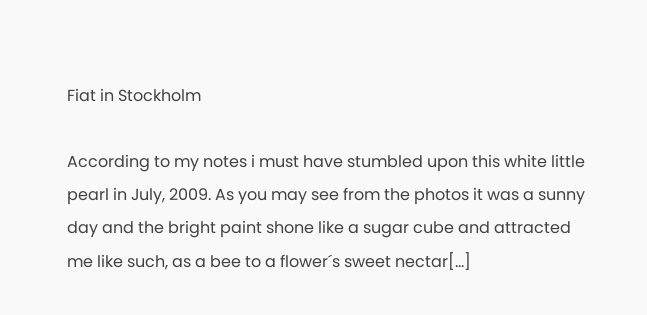Fiat in Stockholm

According to my notes i must have stumbled upon this white little pearl in July, 2009. As you may see from the photos it was a sunny day and the bright paint shone like a sugar cube and attracted me like such, as a bee to a flower´s sweet nectar[...]